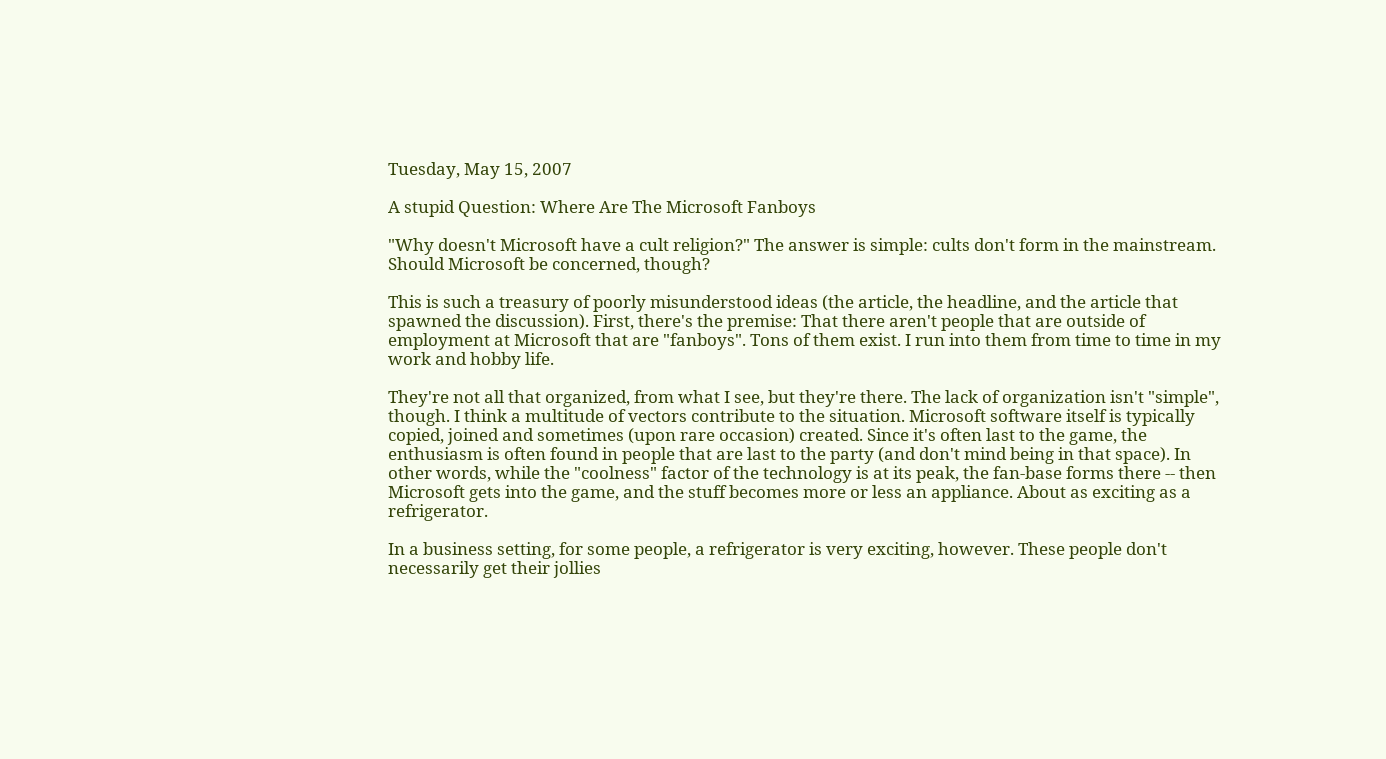Tuesday, May 15, 2007

A stupid Question: Where Are The Microsoft Fanboys

"Why doesn't Microsoft have a cult religion?" The answer is simple: cults don't form in the mainstream. Should Microsoft be concerned, though?

This is such a treasury of poorly misunderstood ideas (the article, the headline, and the article that spawned the discussion). First, there's the premise: That there aren't people that are outside of employment at Microsoft that are "fanboys". Tons of them exist. I run into them from time to time in my work and hobby life.

They're not all that organized, from what I see, but they're there. The lack of organization isn't "simple", though. I think a multitude of vectors contribute to the situation. Microsoft software itself is typically copied, joined and sometimes (upon rare occasion) created. Since it's often last to the game, the enthusiasm is often found in people that are last to the party (and don't mind being in that space). In other words, while the "coolness" factor of the technology is at its peak, the fan-base forms there -- then Microsoft gets into the game, and the stuff becomes more or less an appliance. About as exciting as a refrigerator.

In a business setting, for some people, a refrigerator is very exciting, however. These people don't necessarily get their jollies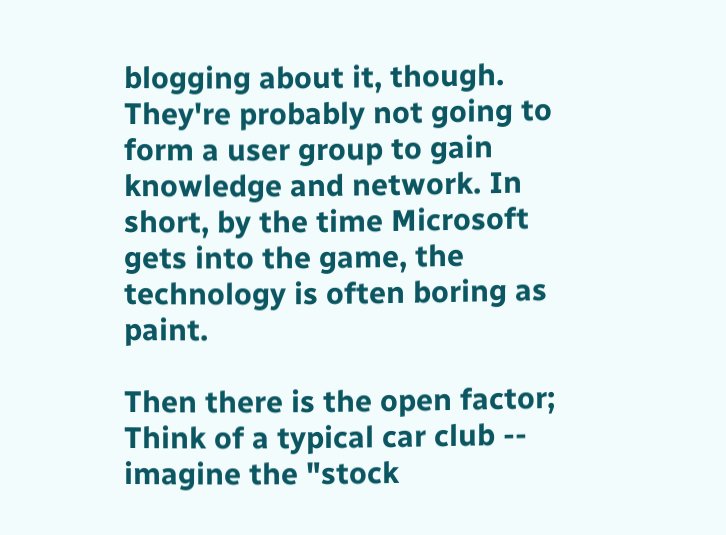blogging about it, though. They're probably not going to form a user group to gain knowledge and network. In short, by the time Microsoft gets into the game, the technology is often boring as paint.

Then there is the open factor; Think of a typical car club -- imagine the "stock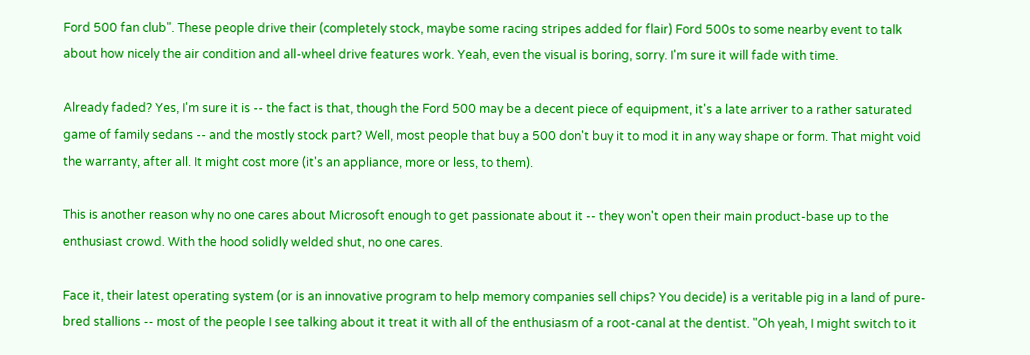Ford 500 fan club". These people drive their (completely stock, maybe some racing stripes added for flair) Ford 500s to some nearby event to talk about how nicely the air condition and all-wheel drive features work. Yeah, even the visual is boring, sorry. I'm sure it will fade with time.

Already faded? Yes, I'm sure it is -- the fact is that, though the Ford 500 may be a decent piece of equipment, it's a late arriver to a rather saturated game of family sedans -- and the mostly stock part? Well, most people that buy a 500 don't buy it to mod it in any way shape or form. That might void the warranty, after all. It might cost more (it's an appliance, more or less, to them).

This is another reason why no one cares about Microsoft enough to get passionate about it -- they won't open their main product-base up to the enthusiast crowd. With the hood solidly welded shut, no one cares.

Face it, their latest operating system (or is an innovative program to help memory companies sell chips? You decide) is a veritable pig in a land of pure-bred stallions -- most of the people I see talking about it treat it with all of the enthusiasm of a root-canal at the dentist. "Oh yeah, I might switch to it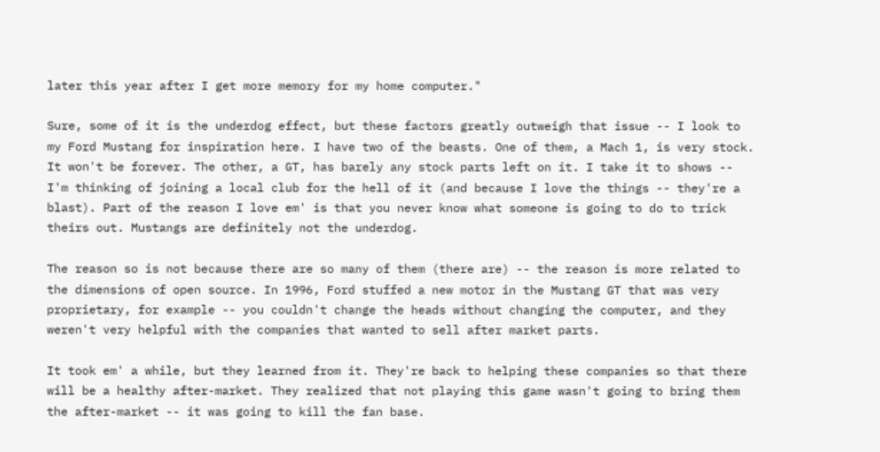later this year after I get more memory for my home computer."

Sure, some of it is the underdog effect, but these factors greatly outweigh that issue -- I look to my Ford Mustang for inspiration here. I have two of the beasts. One of them, a Mach 1, is very stock. It won't be forever. The other, a GT, has barely any stock parts left on it. I take it to shows -- I'm thinking of joining a local club for the hell of it (and because I love the things -- they're a blast). Part of the reason I love em' is that you never know what someone is going to do to trick theirs out. Mustangs are definitely not the underdog.

The reason so is not because there are so many of them (there are) -- the reason is more related to the dimensions of open source. In 1996, Ford stuffed a new motor in the Mustang GT that was very proprietary, for example -- you couldn't change the heads without changing the computer, and they weren't very helpful with the companies that wanted to sell after market parts.

It took em' a while, but they learned from it. They're back to helping these companies so that there will be a healthy after-market. They realized that not playing this game wasn't going to bring them the after-market -- it was going to kill the fan base.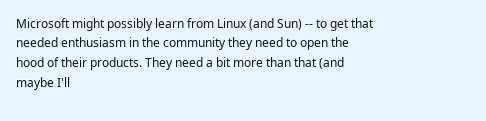Microsoft might possibly learn from Linux (and Sun) -- to get that needed enthusiasm in the community they need to open the hood of their products. They need a bit more than that (and maybe I'll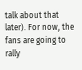talk about that later). For now, the fans are going to rally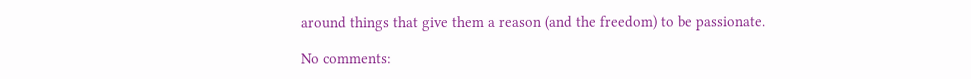around things that give them a reason (and the freedom) to be passionate.

No comments: